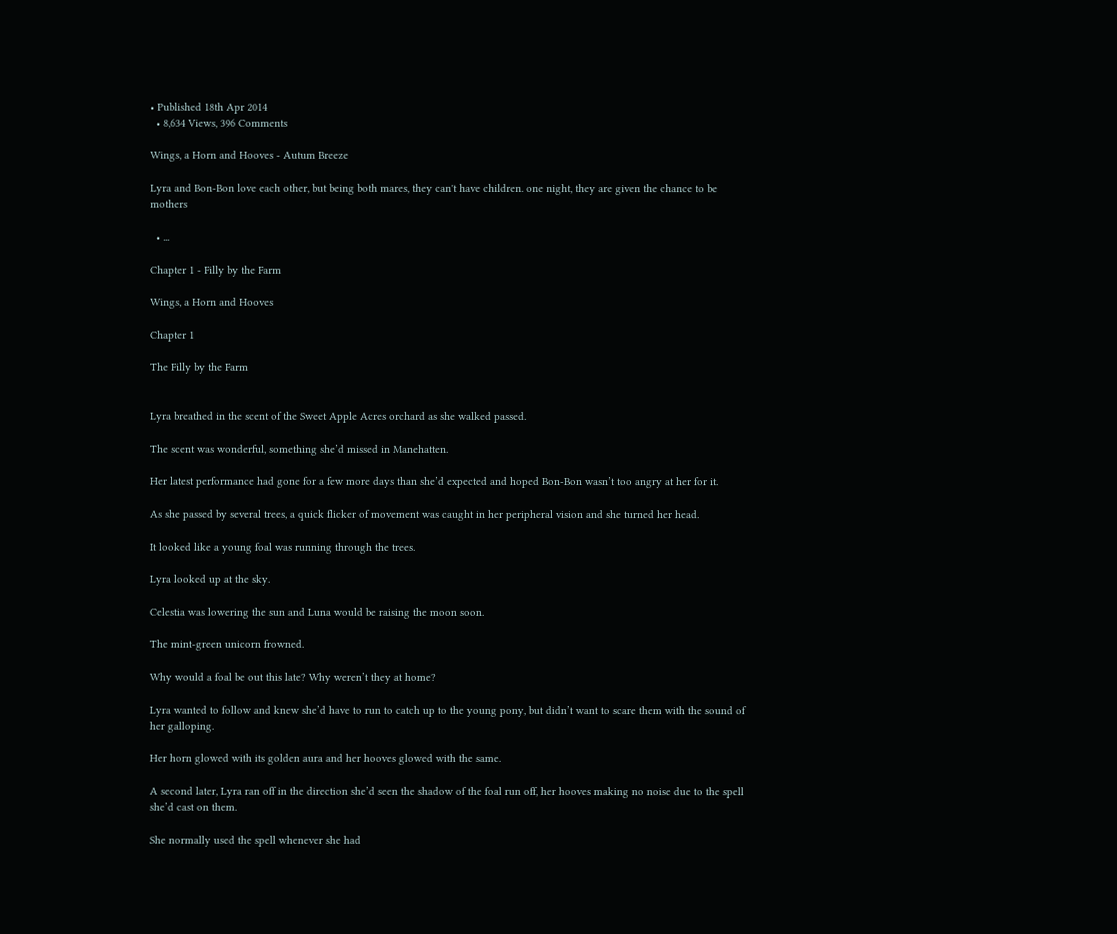• Published 18th Apr 2014
  • 8,634 Views, 396 Comments

Wings, a Horn and Hooves - Autum Breeze

Lyra and Bon-Bon love each other, but being both mares, they can't have children. one night, they are given the chance to be mothers

  • ...

Chapter 1 - Filly by the Farm

Wings, a Horn and Hooves

Chapter 1

The Filly by the Farm


Lyra breathed in the scent of the Sweet Apple Acres orchard as she walked passed.

The scent was wonderful, something she’d missed in Manehatten.

Her latest performance had gone for a few more days than she’d expected and hoped Bon-Bon wasn’t too angry at her for it.

As she passed by several trees, a quick flicker of movement was caught in her peripheral vision and she turned her head.

It looked like a young foal was running through the trees.

Lyra looked up at the sky.

Celestia was lowering the sun and Luna would be raising the moon soon.

The mint-green unicorn frowned.

Why would a foal be out this late? Why weren’t they at home?

Lyra wanted to follow and knew she’d have to run to catch up to the young pony, but didn’t want to scare them with the sound of her galloping.

Her horn glowed with its golden aura and her hooves glowed with the same.

A second later, Lyra ran off in the direction she’d seen the shadow of the foal run off, her hooves making no noise due to the spell she’d cast on them.

She normally used the spell whenever she had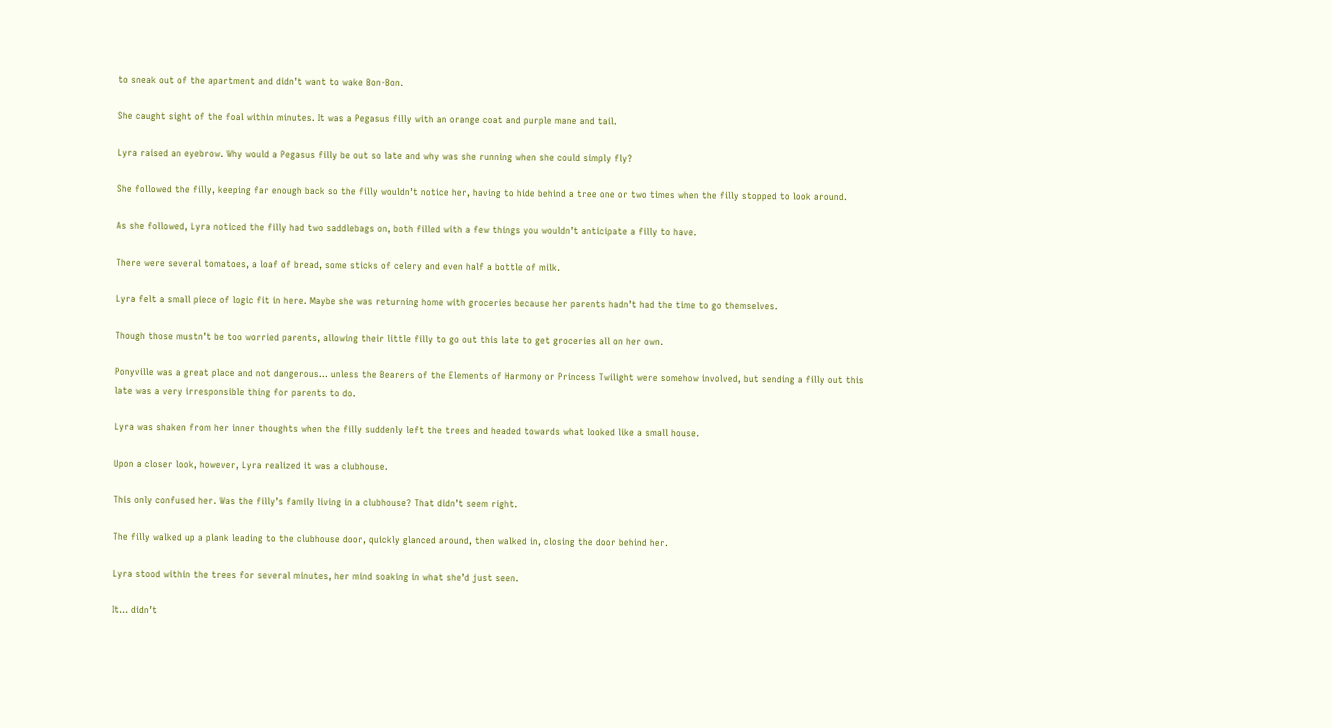to sneak out of the apartment and didn’t want to wake Bon-Bon.

She caught sight of the foal within minutes. It was a Pegasus filly with an orange coat and purple mane and tail.

Lyra raised an eyebrow. Why would a Pegasus filly be out so late and why was she running when she could simply fly?

She followed the filly, keeping far enough back so the filly wouldn’t notice her, having to hide behind a tree one or two times when the filly stopped to look around.

As she followed, Lyra noticed the filly had two saddlebags on, both filled with a few things you wouldn’t anticipate a filly to have.

There were several tomatoes, a loaf of bread, some sticks of celery and even half a bottle of milk.

Lyra felt a small piece of logic fit in here. Maybe she was returning home with groceries because her parents hadn’t had the time to go themselves.

Though those mustn’t be too worried parents, allowing their little filly to go out this late to get groceries all on her own.

Ponyville was a great place and not dangerous... unless the Bearers of the Elements of Harmony or Princess Twilight were somehow involved, but sending a filly out this late was a very irresponsible thing for parents to do.

Lyra was shaken from her inner thoughts when the filly suddenly left the trees and headed towards what looked like a small house.

Upon a closer look, however, Lyra realized it was a clubhouse.

This only confused her. Was the filly’s family living in a clubhouse? That didn’t seem right.

The filly walked up a plank leading to the clubhouse door, quickly glanced around, then walked in, closing the door behind her.

Lyra stood within the trees for several minutes, her mind soaking in what she’d just seen.

It... didn’t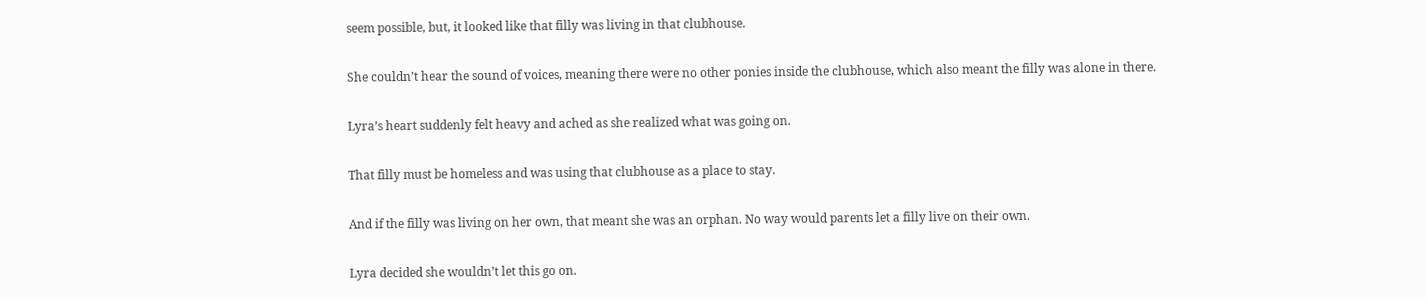seem possible, but, it looked like that filly was living in that clubhouse.

She couldn’t hear the sound of voices, meaning there were no other ponies inside the clubhouse, which also meant the filly was alone in there.

Lyra’s heart suddenly felt heavy and ached as she realized what was going on.

That filly must be homeless and was using that clubhouse as a place to stay.

And if the filly was living on her own, that meant she was an orphan. No way would parents let a filly live on their own.

Lyra decided she wouldn’t let this go on.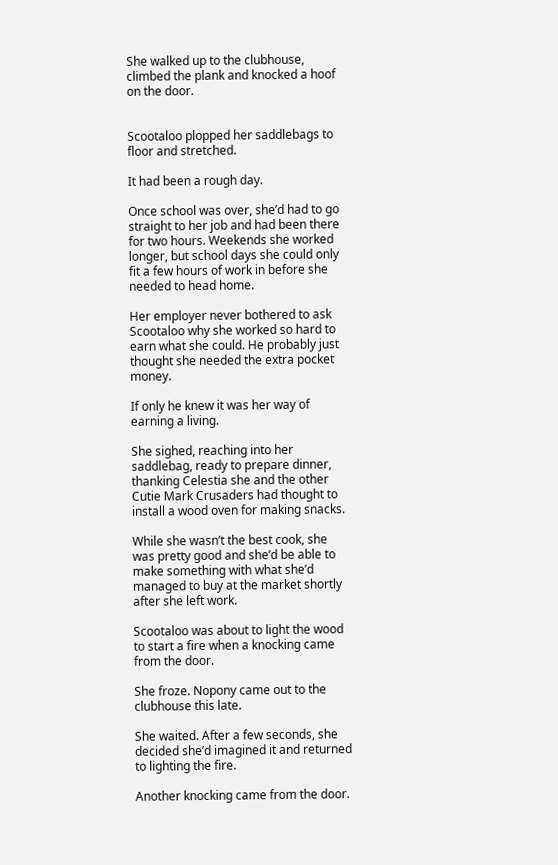She walked up to the clubhouse, climbed the plank and knocked a hoof on the door.


Scootaloo plopped her saddlebags to floor and stretched.

It had been a rough day.

Once school was over, she’d had to go straight to her job and had been there for two hours. Weekends she worked longer, but school days she could only fit a few hours of work in before she needed to head home.

Her employer never bothered to ask Scootaloo why she worked so hard to earn what she could. He probably just thought she needed the extra pocket money.

If only he knew it was her way of earning a living.

She sighed, reaching into her saddlebag, ready to prepare dinner, thanking Celestia she and the other Cutie Mark Crusaders had thought to install a wood oven for making snacks.

While she wasn’t the best cook, she was pretty good and she’d be able to make something with what she’d managed to buy at the market shortly after she left work.

Scootaloo was about to light the wood to start a fire when a knocking came from the door.

She froze. Nopony came out to the clubhouse this late.

She waited. After a few seconds, she decided she’d imagined it and returned to lighting the fire.

Another knocking came from the door.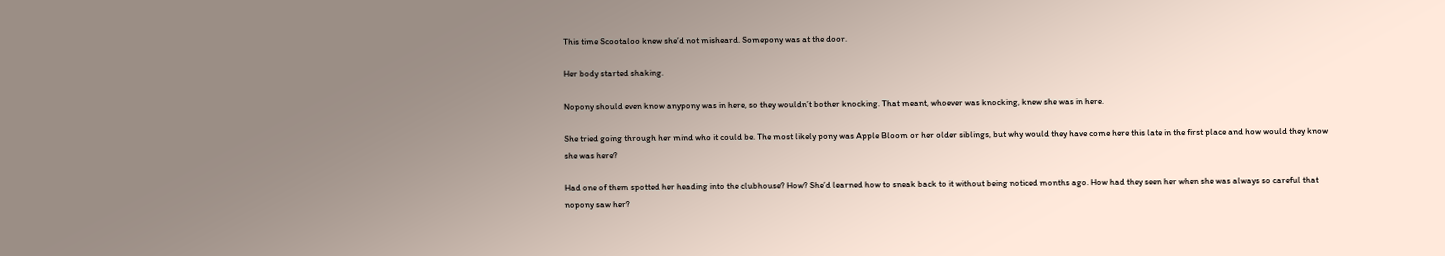This time Scootaloo knew she’d not misheard. Somepony was at the door.

Her body started shaking.

Nopony should even know anypony was in here, so they wouldn’t bother knocking. That meant, whoever was knocking, knew she was in here.

She tried going through her mind who it could be. The most likely pony was Apple Bloom or her older siblings, but why would they have come here this late in the first place and how would they know she was here?

Had one of them spotted her heading into the clubhouse? How? She’d learned how to sneak back to it without being noticed months ago. How had they seen her when she was always so careful that nopony saw her?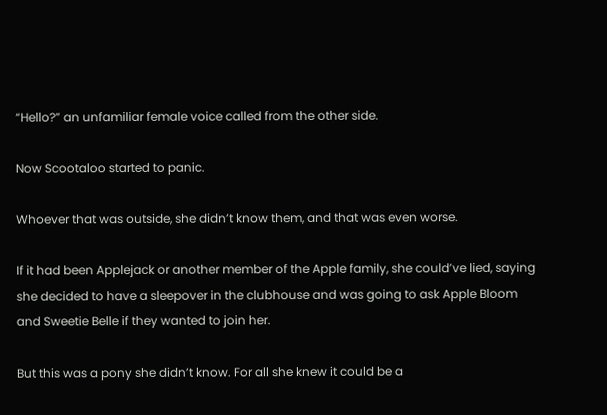“Hello?” an unfamiliar female voice called from the other side.

Now Scootaloo started to panic.

Whoever that was outside, she didn’t know them, and that was even worse.

If it had been Applejack or another member of the Apple family, she could’ve lied, saying she decided to have a sleepover in the clubhouse and was going to ask Apple Bloom and Sweetie Belle if they wanted to join her.

But this was a pony she didn’t know. For all she knew it could be a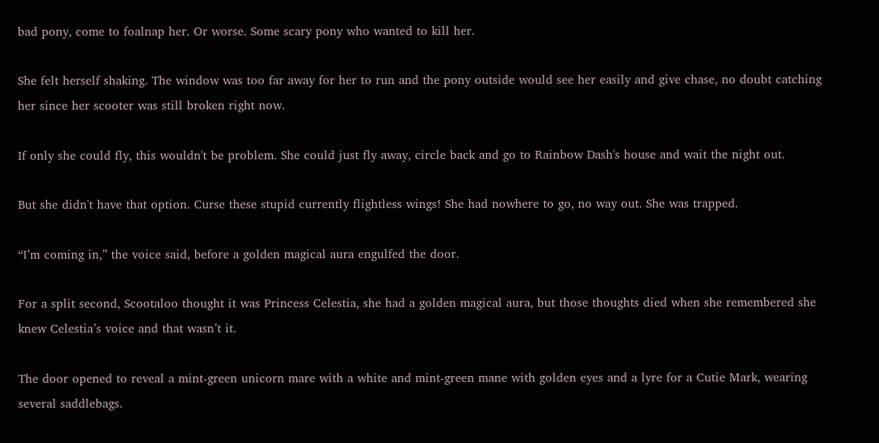bad pony, come to foalnap her. Or worse. Some scary pony who wanted to kill her.

She felt herself shaking. The window was too far away for her to run and the pony outside would see her easily and give chase, no doubt catching her since her scooter was still broken right now.

If only she could fly, this wouldn't be problem. She could just fly away, circle back and go to Rainbow Dash's house and wait the night out.

But she didn't have that option. Curse these stupid currently flightless wings! She had nowhere to go, no way out. She was trapped.

“I’m coming in,” the voice said, before a golden magical aura engulfed the door.

For a split second, Scootaloo thought it was Princess Celestia, she had a golden magical aura, but those thoughts died when she remembered she knew Celestia’s voice and that wasn’t it.

The door opened to reveal a mint-green unicorn mare with a white and mint-green mane with golden eyes and a lyre for a Cutie Mark, wearing several saddlebags.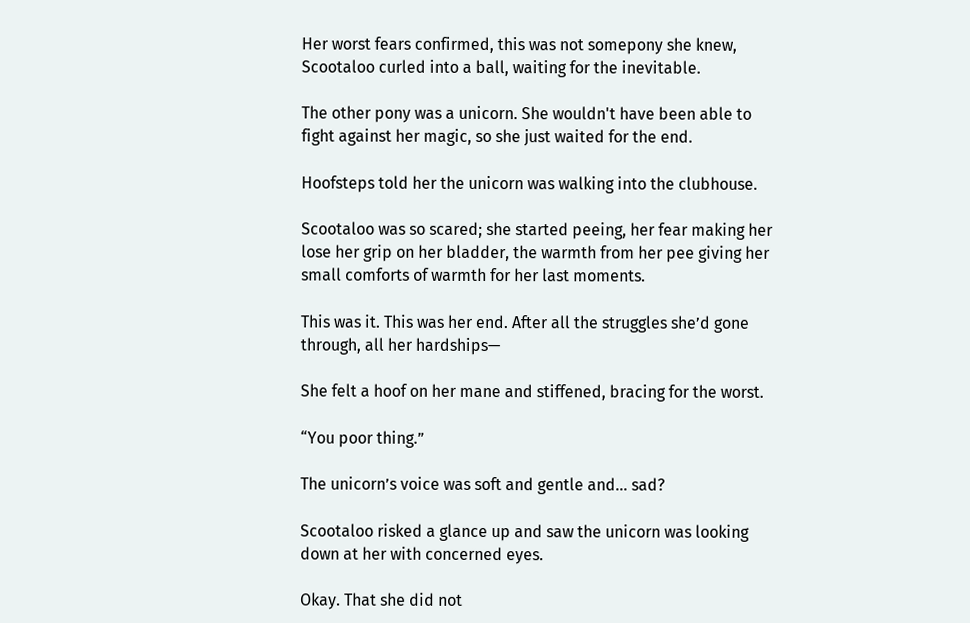Her worst fears confirmed, this was not somepony she knew, Scootaloo curled into a ball, waiting for the inevitable.

The other pony was a unicorn. She wouldn't have been able to fight against her magic, so she just waited for the end.

Hoofsteps told her the unicorn was walking into the clubhouse.

Scootaloo was so scared; she started peeing, her fear making her lose her grip on her bladder, the warmth from her pee giving her small comforts of warmth for her last moments.

This was it. This was her end. After all the struggles she’d gone through, all her hardships—

She felt a hoof on her mane and stiffened, bracing for the worst.

“You poor thing.”

The unicorn’s voice was soft and gentle and... sad?

Scootaloo risked a glance up and saw the unicorn was looking down at her with concerned eyes.

Okay. That she did not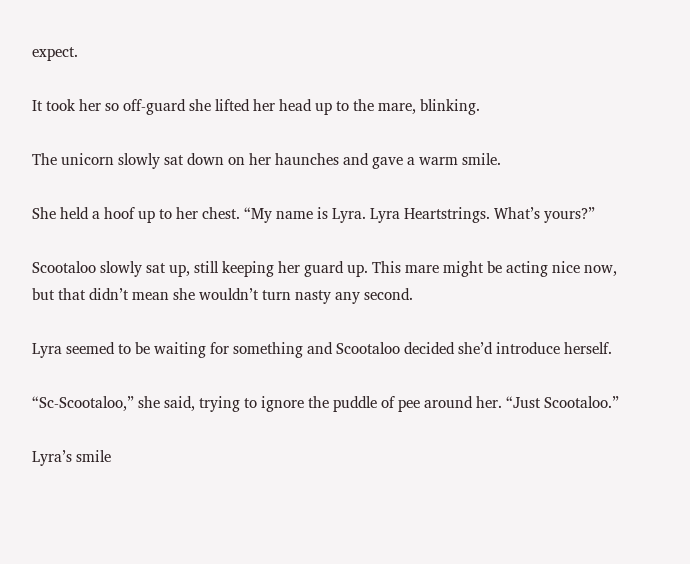expect.

It took her so off-guard she lifted her head up to the mare, blinking.

The unicorn slowly sat down on her haunches and gave a warm smile.

She held a hoof up to her chest. “My name is Lyra. Lyra Heartstrings. What’s yours?”

Scootaloo slowly sat up, still keeping her guard up. This mare might be acting nice now, but that didn’t mean she wouldn’t turn nasty any second.

Lyra seemed to be waiting for something and Scootaloo decided she’d introduce herself.

“Sc-Scootaloo,” she said, trying to ignore the puddle of pee around her. “Just Scootaloo.”

Lyra’s smile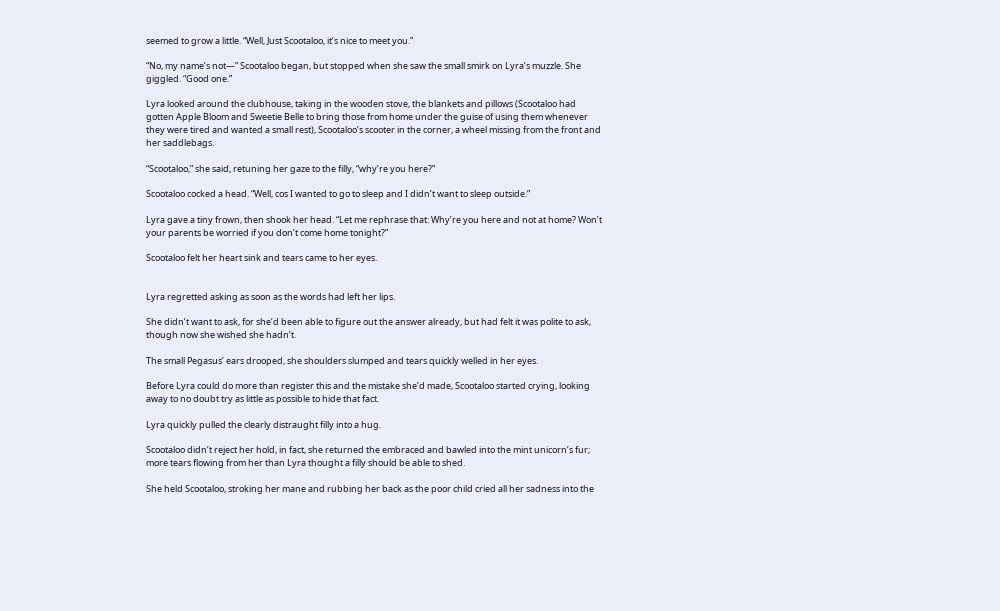seemed to grow a little. “Well, Just Scootaloo, it’s nice to meet you.”

“No, my name’s not—” Scootaloo began, but stopped when she saw the small smirk on Lyra’s muzzle. She giggled. “Good one.”

Lyra looked around the clubhouse, taking in the wooden stove, the blankets and pillows (Scootaloo had gotten Apple Bloom and Sweetie Belle to bring those from home under the guise of using them whenever they were tired and wanted a small rest), Scootaloo’s scooter in the corner, a wheel missing from the front and her saddlebags.

“Scootaloo,” she said, retuning her gaze to the filly, “why’re you here?”

Scootaloo cocked a head. “Well, cos I wanted to go to sleep and I didn’t want to sleep outside.”

Lyra gave a tiny frown, then shook her head. “Let me rephrase that: Why’re you here and not at home? Won’t your parents be worried if you don’t come home tonight?”

Scootaloo felt her heart sink and tears came to her eyes.


Lyra regretted asking as soon as the words had left her lips.

She didn’t want to ask, for she’d been able to figure out the answer already, but had felt it was polite to ask, though now she wished she hadn’t.

The small Pegasus’ ears drooped, she shoulders slumped and tears quickly welled in her eyes.

Before Lyra could do more than register this and the mistake she’d made, Scootaloo started crying, looking away to no doubt try as little as possible to hide that fact.

Lyra quickly pulled the clearly distraught filly into a hug.

Scootaloo didn’t reject her hold, in fact, she returned the embraced and bawled into the mint unicorn’s fur; more tears flowing from her than Lyra thought a filly should be able to shed.

She held Scootaloo, stroking her mane and rubbing her back as the poor child cried all her sadness into the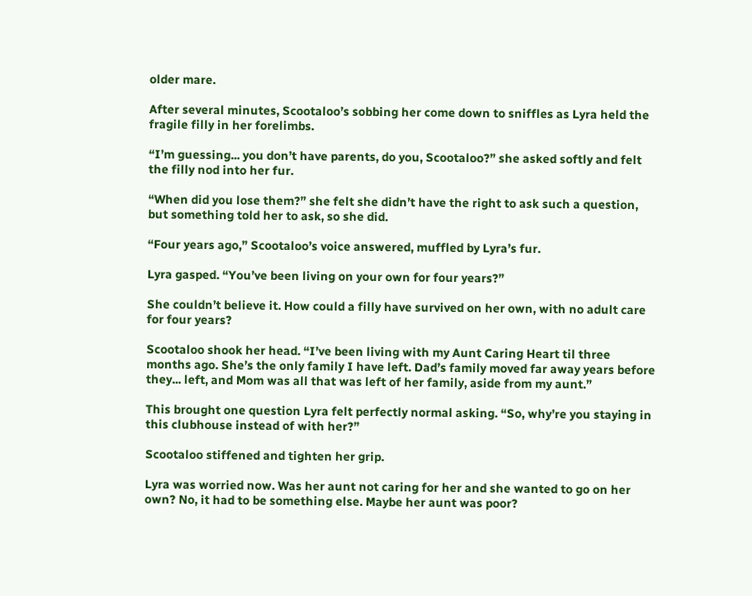older mare.

After several minutes, Scootaloo’s sobbing her come down to sniffles as Lyra held the fragile filly in her forelimbs.

“I’m guessing... you don’t have parents, do you, Scootaloo?” she asked softly and felt the filly nod into her fur.

“When did you lose them?” she felt she didn’t have the right to ask such a question, but something told her to ask, so she did.

“Four years ago,” Scootaloo’s voice answered, muffled by Lyra’s fur.

Lyra gasped. “You’ve been living on your own for four years?”

She couldn’t believe it. How could a filly have survived on her own, with no adult care for four years?

Scootaloo shook her head. “I’ve been living with my Aunt Caring Heart til three months ago. She’s the only family I have left. Dad’s family moved far away years before they... left, and Mom was all that was left of her family, aside from my aunt.”

This brought one question Lyra felt perfectly normal asking. “So, why’re you staying in this clubhouse instead of with her?”

Scootaloo stiffened and tighten her grip.

Lyra was worried now. Was her aunt not caring for her and she wanted to go on her own? No, it had to be something else. Maybe her aunt was poor?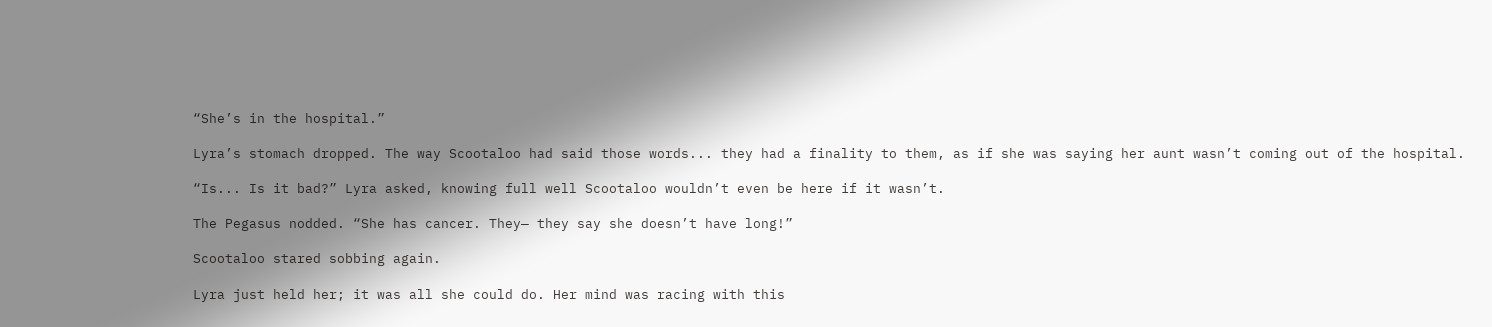“She’s in the hospital.”

Lyra’s stomach dropped. The way Scootaloo had said those words... they had a finality to them, as if she was saying her aunt wasn’t coming out of the hospital.

“Is... Is it bad?” Lyra asked, knowing full well Scootaloo wouldn’t even be here if it wasn’t.

The Pegasus nodded. “She has cancer. They— they say she doesn’t have long!”

Scootaloo stared sobbing again.

Lyra just held her; it was all she could do. Her mind was racing with this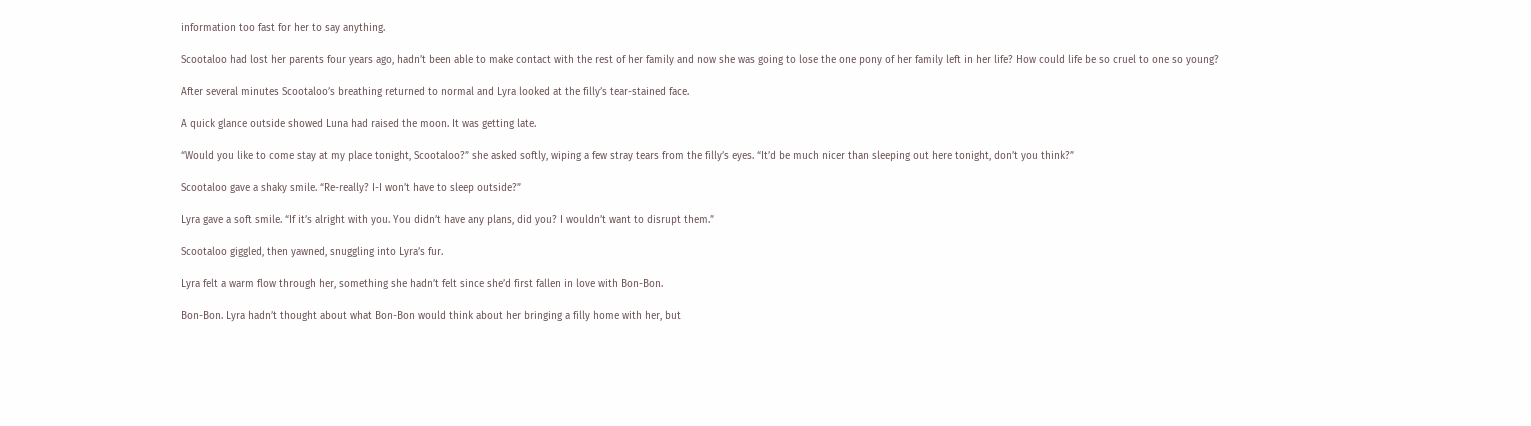information too fast for her to say anything.

Scootaloo had lost her parents four years ago, hadn’t been able to make contact with the rest of her family and now she was going to lose the one pony of her family left in her life? How could life be so cruel to one so young?

After several minutes Scootaloo’s breathing returned to normal and Lyra looked at the filly’s tear-stained face.

A quick glance outside showed Luna had raised the moon. It was getting late.

“Would you like to come stay at my place tonight, Scootaloo?” she asked softly, wiping a few stray tears from the filly’s eyes. “It’d be much nicer than sleeping out here tonight, don’t you think?”

Scootaloo gave a shaky smile. “Re-really? I-I won’t have to sleep outside?”

Lyra gave a soft smile. “If it’s alright with you. You didn’t have any plans, did you? I wouldn’t want to disrupt them.”

Scootaloo giggled, then yawned, snuggling into Lyra’s fur.

Lyra felt a warm flow through her, something she hadn’t felt since she’d first fallen in love with Bon-Bon.

Bon-Bon. Lyra hadn’t thought about what Bon-Bon would think about her bringing a filly home with her, but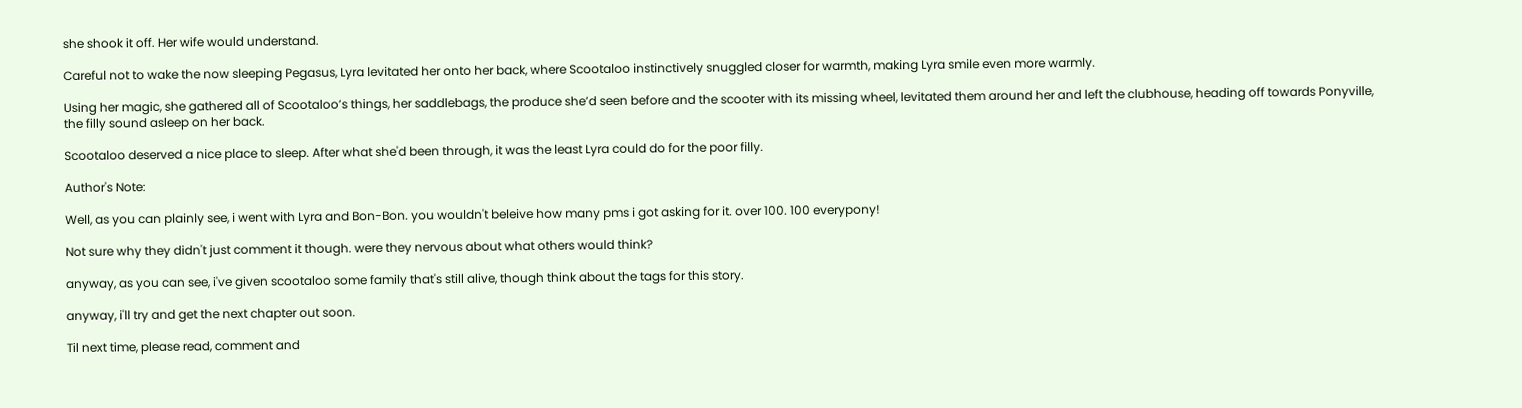she shook it off. Her wife would understand.

Careful not to wake the now sleeping Pegasus, Lyra levitated her onto her back, where Scootaloo instinctively snuggled closer for warmth, making Lyra smile even more warmly.

Using her magic, she gathered all of Scootaloo’s things, her saddlebags, the produce she’d seen before and the scooter with its missing wheel, levitated them around her and left the clubhouse, heading off towards Ponyville, the filly sound asleep on her back.

Scootaloo deserved a nice place to sleep. After what she'd been through, it was the least Lyra could do for the poor filly.

Author's Note:

Well, as you can plainly see, i went with Lyra and Bon-Bon. you wouldn't beleive how many pms i got asking for it. over 100. 100 everypony!

Not sure why they didn't just comment it though. were they nervous about what others would think?

anyway, as you can see, i've given scootaloo some family that's still alive, though think about the tags for this story.

anyway, i'll try and get the next chapter out soon.

Til next time, please read, comment and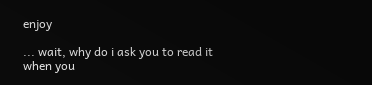enjoy

... wait, why do i ask you to read it when you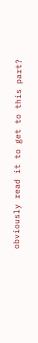obviously read it to get to this part?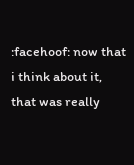:facehoof: now that i think about it, that was really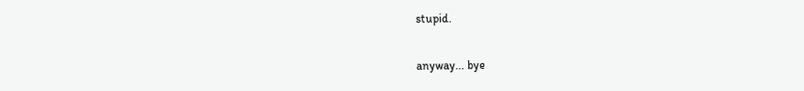stupid.

anyway... bye